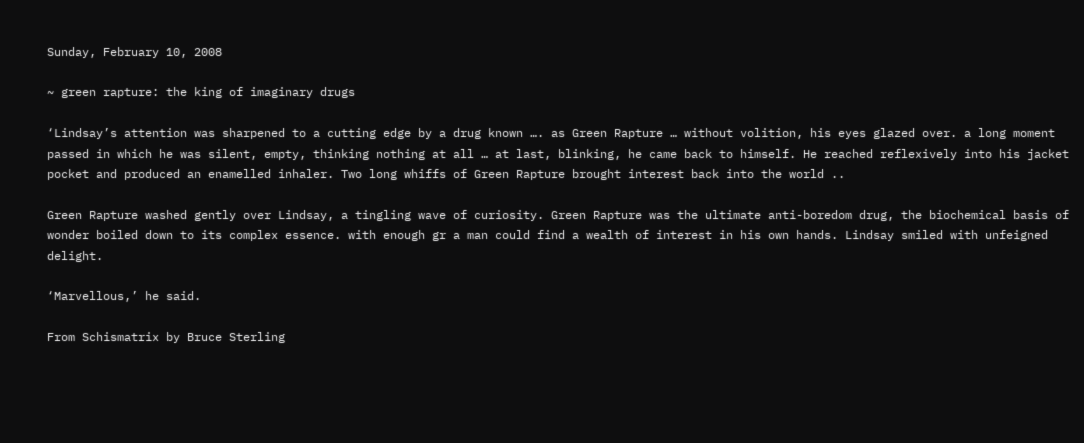Sunday, February 10, 2008

~ green rapture: the king of imaginary drugs

‘Lindsay’s attention was sharpened to a cutting edge by a drug known …. as Green Rapture … without volition, his eyes glazed over. a long moment passed in which he was silent, empty, thinking nothing at all … at last, blinking, he came back to himself. He reached reflexively into his jacket pocket and produced an enamelled inhaler. Two long whiffs of Green Rapture brought interest back into the world ..

Green Rapture washed gently over Lindsay, a tingling wave of curiosity. Green Rapture was the ultimate anti-boredom drug, the biochemical basis of wonder boiled down to its complex essence. with enough gr a man could find a wealth of interest in his own hands. Lindsay smiled with unfeigned delight.

‘Marvellous,’ he said.

From Schismatrix by Bruce Sterling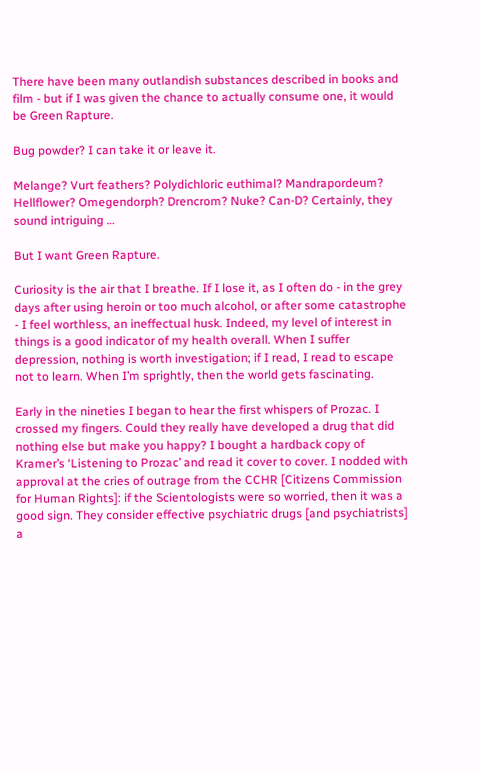There have been many outlandish substances described in books and film - but if I was given the chance to actually consume one, it would be Green Rapture.

Bug powder? I can take it or leave it.

Melange? Vurt feathers? Polydichloric euthimal? Mandrapordeum? Hellflower? Omegendorph? Drencrom? Nuke? Can-D? Certainly, they sound intriguing …

But I want Green Rapture.

Curiosity is the air that I breathe. If I lose it, as I often do - in the grey days after using heroin or too much alcohol, or after some catastrophe - I feel worthless, an ineffectual husk. Indeed, my level of interest in things is a good indicator of my health overall. When I suffer depression, nothing is worth investigation; if I read, I read to escape not to learn. When I’m sprightly, then the world gets fascinating.

Early in the nineties I began to hear the first whispers of Prozac. I crossed my fingers. Could they really have developed a drug that did nothing else but make you happy? I bought a hardback copy of Kramer’s ‘Listening to Prozac’ and read it cover to cover. I nodded with approval at the cries of outrage from the CCHR [Citizens Commission for Human Rights]: if the Scientologists were so worried, then it was a good sign. They consider effective psychiatric drugs [and psychiatrists] a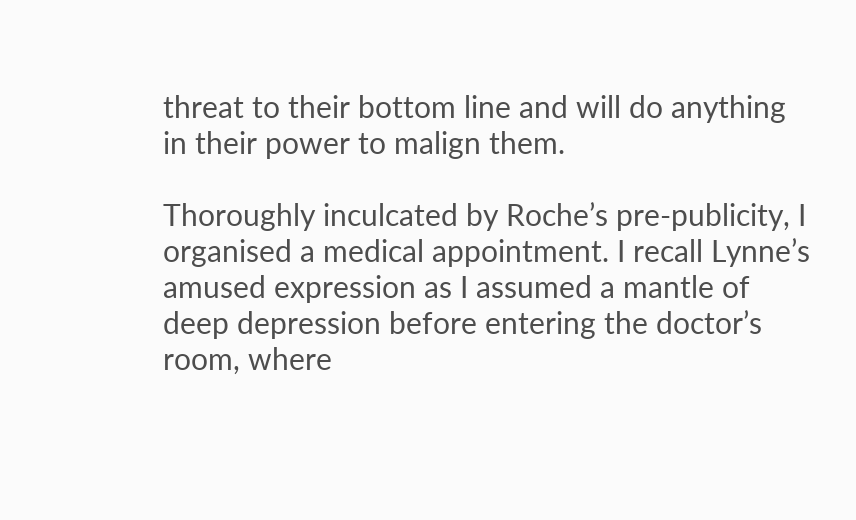threat to their bottom line and will do anything in their power to malign them.

Thoroughly inculcated by Roche’s pre-publicity, I organised a medical appointment. I recall Lynne’s amused expression as I assumed a mantle of deep depression before entering the doctor’s room, where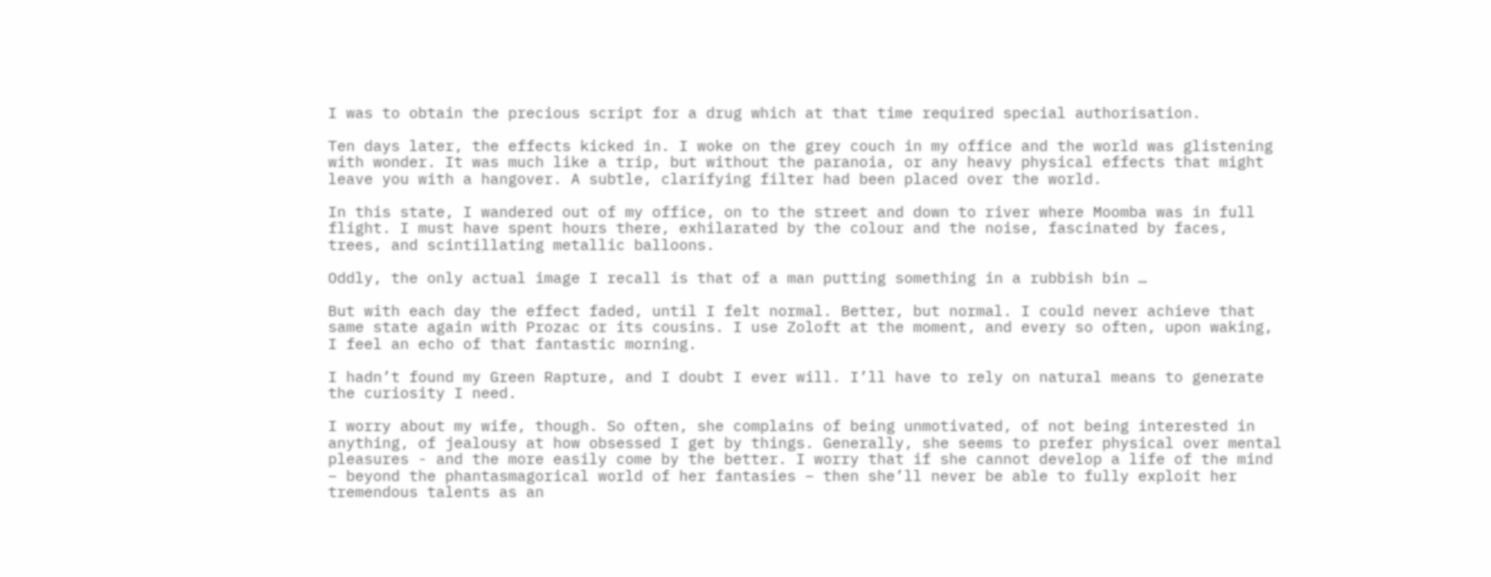I was to obtain the precious script for a drug which at that time required special authorisation.

Ten days later, the effects kicked in. I woke on the grey couch in my office and the world was glistening with wonder. It was much like a trip, but without the paranoia, or any heavy physical effects that might leave you with a hangover. A subtle, clarifying filter had been placed over the world.

In this state, I wandered out of my office, on to the street and down to river where Moomba was in full flight. I must have spent hours there, exhilarated by the colour and the noise, fascinated by faces, trees, and scintillating metallic balloons.

Oddly, the only actual image I recall is that of a man putting something in a rubbish bin …

But with each day the effect faded, until I felt normal. Better, but normal. I could never achieve that same state again with Prozac or its cousins. I use Zoloft at the moment, and every so often, upon waking, I feel an echo of that fantastic morning.

I hadn’t found my Green Rapture, and I doubt I ever will. I’ll have to rely on natural means to generate the curiosity I need.

I worry about my wife, though. So often, she complains of being unmotivated, of not being interested in anything, of jealousy at how obsessed I get by things. Generally, she seems to prefer physical over mental pleasures - and the more easily come by the better. I worry that if she cannot develop a life of the mind – beyond the phantasmagorical world of her fantasies – then she’ll never be able to fully exploit her tremendous talents as an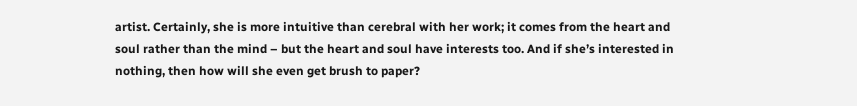artist. Certainly, she is more intuitive than cerebral with her work; it comes from the heart and soul rather than the mind – but the heart and soul have interests too. And if she’s interested in nothing, then how will she even get brush to paper?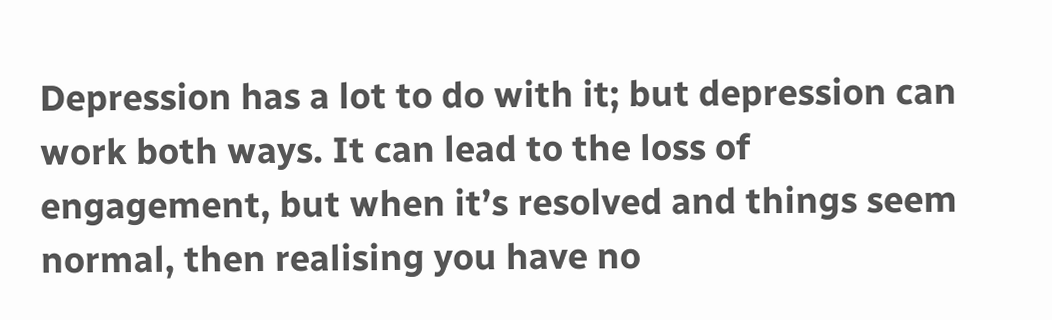Depression has a lot to do with it; but depression can work both ways. It can lead to the loss of engagement, but when it’s resolved and things seem normal, then realising you have no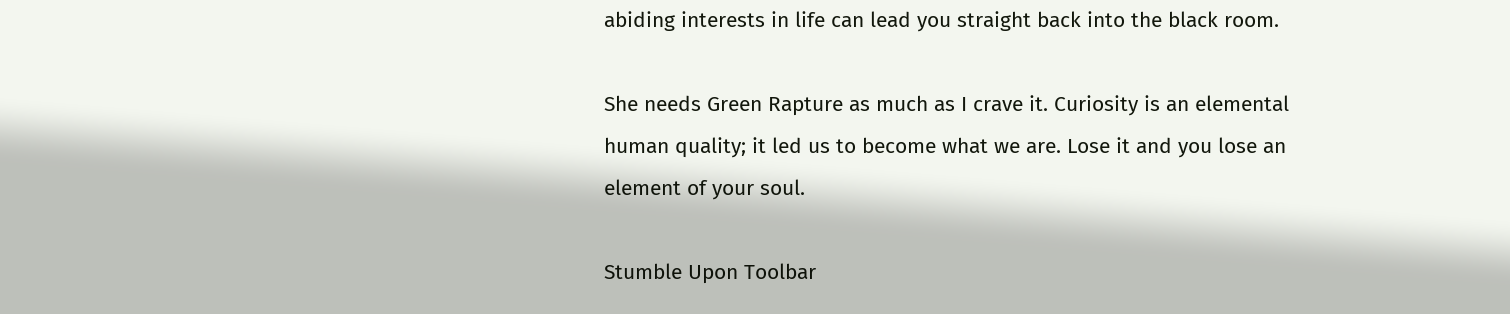abiding interests in life can lead you straight back into the black room.

She needs Green Rapture as much as I crave it. Curiosity is an elemental human quality; it led us to become what we are. Lose it and you lose an element of your soul.

Stumble Upon Toolbar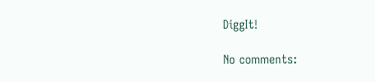DiggIt!

No comments: